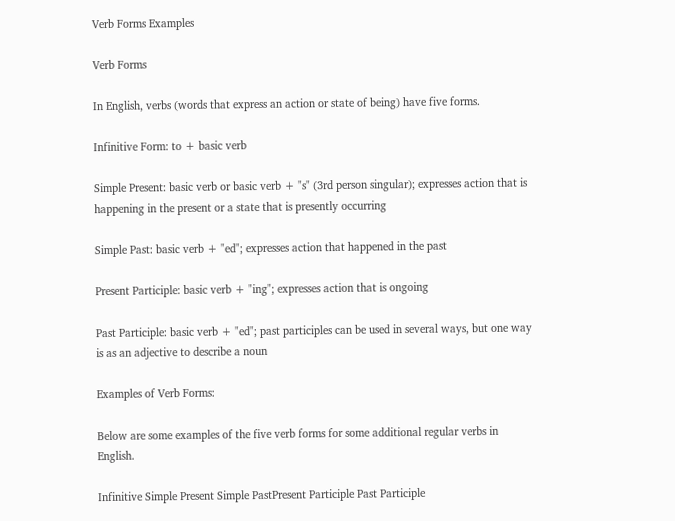Verb Forms Examples

Verb Forms

In English, verbs (words that express an action or state of being) have five forms.

Infinitive Form: to + basic verb

Simple Present: basic verb or basic verb + "s" (3rd person singular); expresses action that is happening in the present or a state that is presently occurring

Simple Past: basic verb + "ed"; expresses action that happened in the past

Present Participle: basic verb + "ing"; expresses action that is ongoing

Past Participle: basic verb + "ed"; past participles can be used in several ways, but one way is as an adjective to describe a noun

Examples of Verb Forms:

Below are some examples of the five verb forms for some additional regular verbs in English.

Infinitive Simple Present Simple PastPresent Participle Past Participle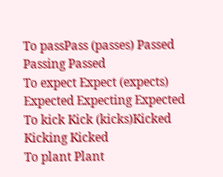To passPass (passes) Passed Passing Passed
To expect Expect (expects) Expected Expecting Expected
To kick Kick (kicks)Kicked Kicking Kicked
To plant Plant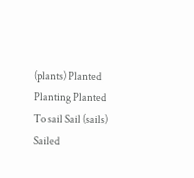(plants) Planted Planting Planted
To sail Sail (sails) Sailed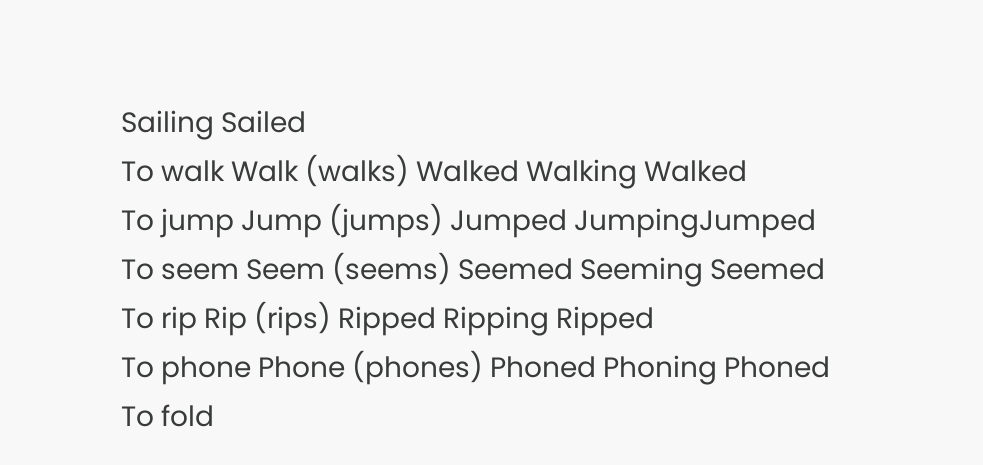Sailing Sailed
To walk Walk (walks) Walked Walking Walked
To jump Jump (jumps) Jumped JumpingJumped
To seem Seem (seems) Seemed Seeming Seemed
To rip Rip (rips) Ripped Ripping Ripped
To phone Phone (phones) Phoned Phoning Phoned
To fold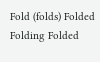Fold (folds) Folded Folding Folded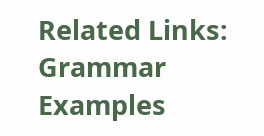Related Links:
Grammar Examples